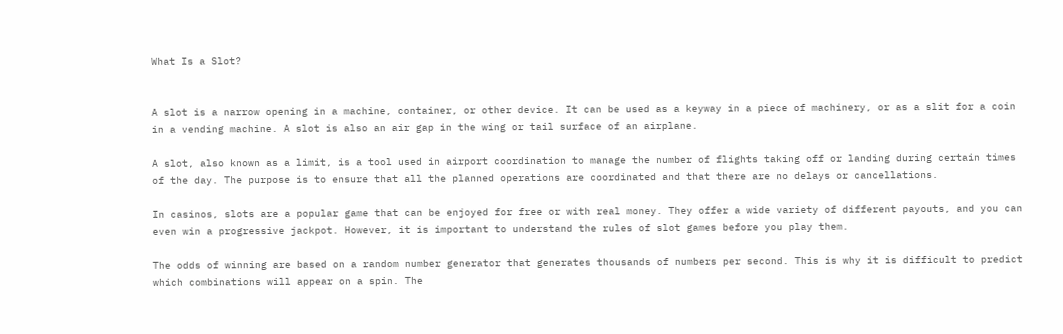What Is a Slot?


A slot is a narrow opening in a machine, container, or other device. It can be used as a keyway in a piece of machinery, or as a slit for a coin in a vending machine. A slot is also an air gap in the wing or tail surface of an airplane.

A slot, also known as a limit, is a tool used in airport coordination to manage the number of flights taking off or landing during certain times of the day. The purpose is to ensure that all the planned operations are coordinated and that there are no delays or cancellations.

In casinos, slots are a popular game that can be enjoyed for free or with real money. They offer a wide variety of different payouts, and you can even win a progressive jackpot. However, it is important to understand the rules of slot games before you play them.

The odds of winning are based on a random number generator that generates thousands of numbers per second. This is why it is difficult to predict which combinations will appear on a spin. The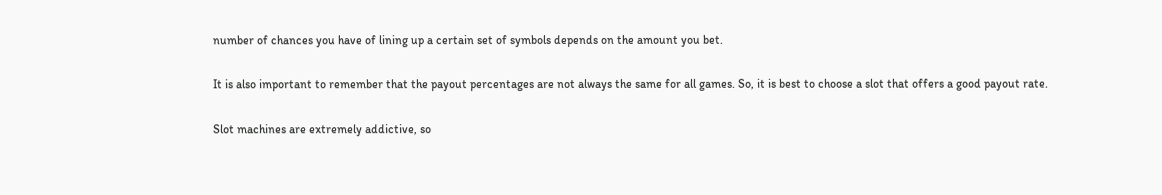number of chances you have of lining up a certain set of symbols depends on the amount you bet.

It is also important to remember that the payout percentages are not always the same for all games. So, it is best to choose a slot that offers a good payout rate.

Slot machines are extremely addictive, so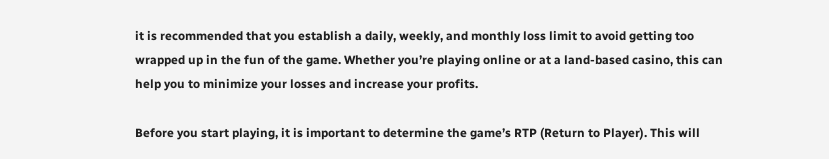it is recommended that you establish a daily, weekly, and monthly loss limit to avoid getting too wrapped up in the fun of the game. Whether you’re playing online or at a land-based casino, this can help you to minimize your losses and increase your profits.

Before you start playing, it is important to determine the game’s RTP (Return to Player). This will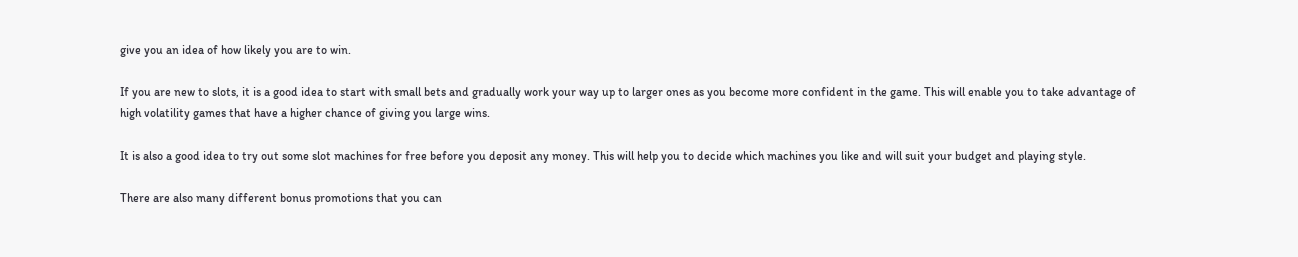give you an idea of how likely you are to win.

If you are new to slots, it is a good idea to start with small bets and gradually work your way up to larger ones as you become more confident in the game. This will enable you to take advantage of high volatility games that have a higher chance of giving you large wins.

It is also a good idea to try out some slot machines for free before you deposit any money. This will help you to decide which machines you like and will suit your budget and playing style.

There are also many different bonus promotions that you can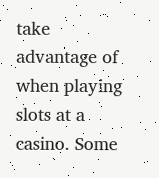take advantage of when playing slots at a casino. Some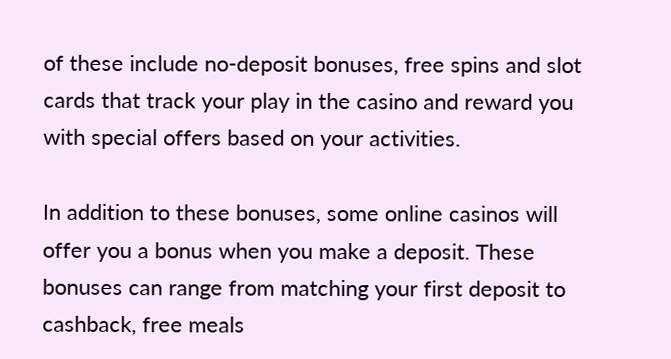of these include no-deposit bonuses, free spins and slot cards that track your play in the casino and reward you with special offers based on your activities.

In addition to these bonuses, some online casinos will offer you a bonus when you make a deposit. These bonuses can range from matching your first deposit to cashback, free meals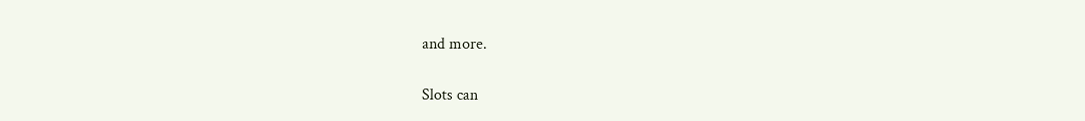and more.

Slots can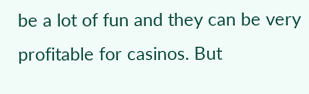be a lot of fun and they can be very profitable for casinos. But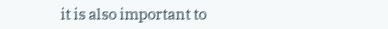it is also important to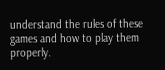understand the rules of these games and how to play them properly.